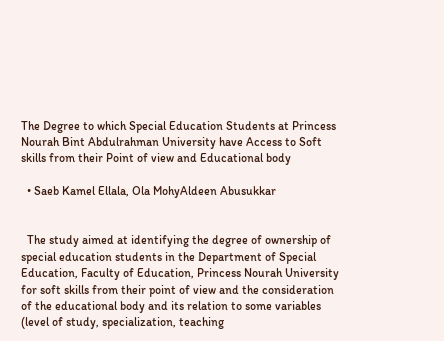The Degree to which Special Education Students at Princess Nourah Bint Abdulrahman University have Access to Soft skills from their Point of view and Educational body

  • Saeb Kamel Ellala, Ola MohyAldeen Abusukkar


  The study aimed at identifying the degree of ownership of special education students in the Department of Special Education, Faculty of Education, Princess Nourah University for soft skills from their point of view and the consideration of the educational body and its relation to some variables (level of study, specialization, teaching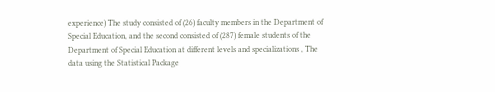experience) The study consisted of (26) faculty members in the Department of Special Education, and the second consisted of (287) female students of the Department of Special Education at different levels and specializations , The data using the Statistical Package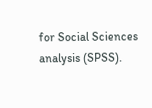for Social Sciences analysis (SPSS).